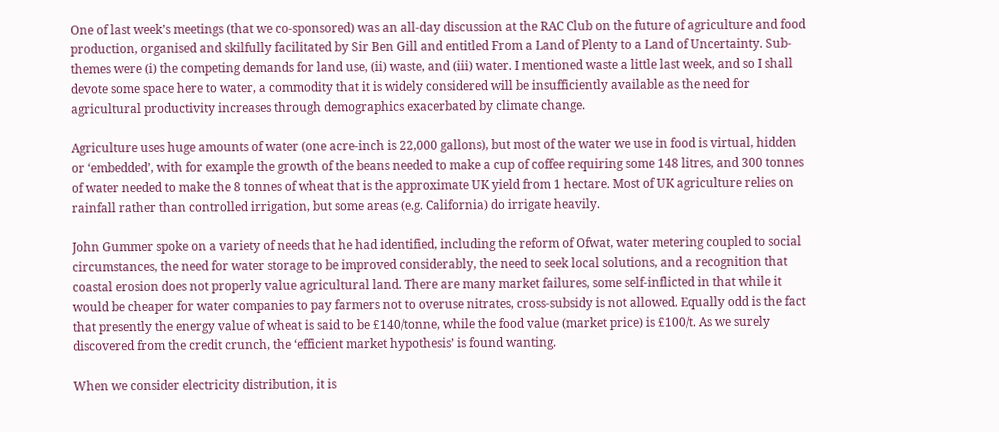One of last week’s meetings (that we co-sponsored) was an all-day discussion at the RAC Club on the future of agriculture and food production, organised and skilfully facilitated by Sir Ben Gill and entitled From a Land of Plenty to a Land of Uncertainty. Sub-themes were (i) the competing demands for land use, (ii) waste, and (iii) water. I mentioned waste a little last week, and so I shall devote some space here to water, a commodity that it is widely considered will be insufficiently available as the need for agricultural productivity increases through demographics exacerbated by climate change.

Agriculture uses huge amounts of water (one acre-inch is 22,000 gallons), but most of the water we use in food is virtual, hidden or ‘embedded’, with for example the growth of the beans needed to make a cup of coffee requiring some 148 litres, and 300 tonnes of water needed to make the 8 tonnes of wheat that is the approximate UK yield from 1 hectare. Most of UK agriculture relies on rainfall rather than controlled irrigation, but some areas (e.g. California) do irrigate heavily.

John Gummer spoke on a variety of needs that he had identified, including the reform of Ofwat, water metering coupled to social circumstances, the need for water storage to be improved considerably, the need to seek local solutions, and a recognition that coastal erosion does not properly value agricultural land. There are many market failures, some self-inflicted in that while it would be cheaper for water companies to pay farmers not to overuse nitrates, cross-subsidy is not allowed. Equally odd is the fact that presently the energy value of wheat is said to be £140/tonne, while the food value (market price) is £100/t. As we surely discovered from the credit crunch, the ‘efficient market hypothesis’ is found wanting.

When we consider electricity distribution, it is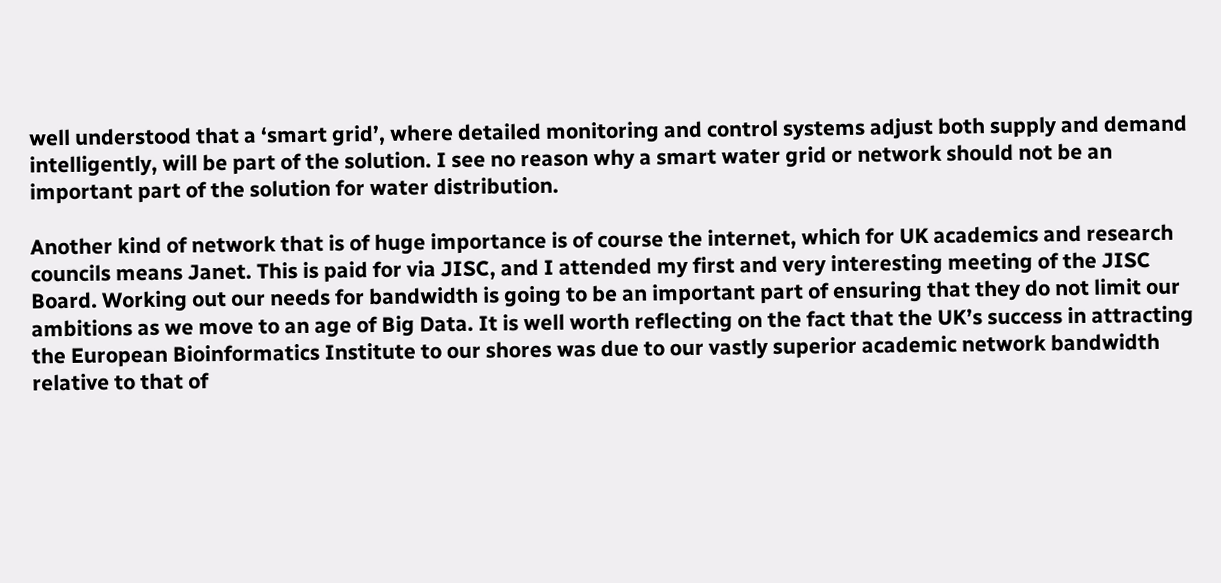well understood that a ‘smart grid’, where detailed monitoring and control systems adjust both supply and demand intelligently, will be part of the solution. I see no reason why a smart water grid or network should not be an important part of the solution for water distribution.

Another kind of network that is of huge importance is of course the internet, which for UK academics and research councils means Janet. This is paid for via JISC, and I attended my first and very interesting meeting of the JISC Board. Working out our needs for bandwidth is going to be an important part of ensuring that they do not limit our ambitions as we move to an age of Big Data. It is well worth reflecting on the fact that the UK’s success in attracting the European Bioinformatics Institute to our shores was due to our vastly superior academic network bandwidth relative to that of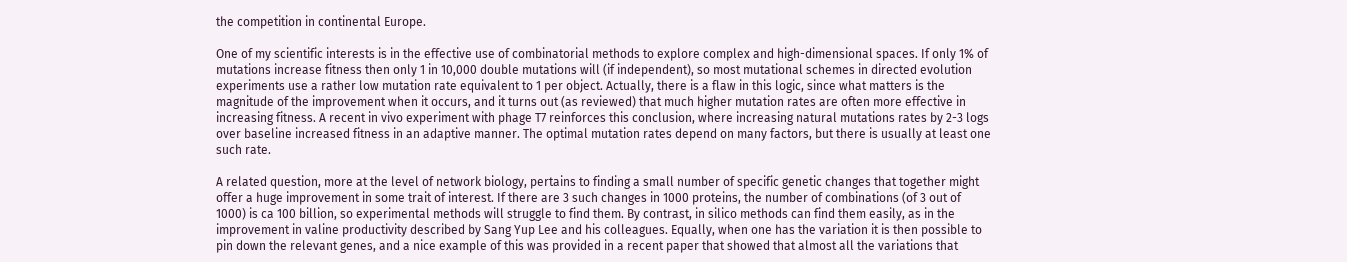the competition in continental Europe.

One of my scientific interests is in the effective use of combinatorial methods to explore complex and high-dimensional spaces. If only 1% of mutations increase fitness then only 1 in 10,000 double mutations will (if independent), so most mutational schemes in directed evolution experiments use a rather low mutation rate equivalent to 1 per object. Actually, there is a flaw in this logic, since what matters is the magnitude of the improvement when it occurs, and it turns out (as reviewed) that much higher mutation rates are often more effective in increasing fitness. A recent in vivo experiment with phage T7 reinforces this conclusion, where increasing natural mutations rates by 2-3 logs over baseline increased fitness in an adaptive manner. The optimal mutation rates depend on many factors, but there is usually at least one such rate.

A related question, more at the level of network biology, pertains to finding a small number of specific genetic changes that together might offer a huge improvement in some trait of interest. If there are 3 such changes in 1000 proteins, the number of combinations (of 3 out of 1000) is ca 100 billion, so experimental methods will struggle to find them. By contrast, in silico methods can find them easily, as in the improvement in valine productivity described by Sang Yup Lee and his colleagues. Equally, when one has the variation it is then possible to pin down the relevant genes, and a nice example of this was provided in a recent paper that showed that almost all the variations that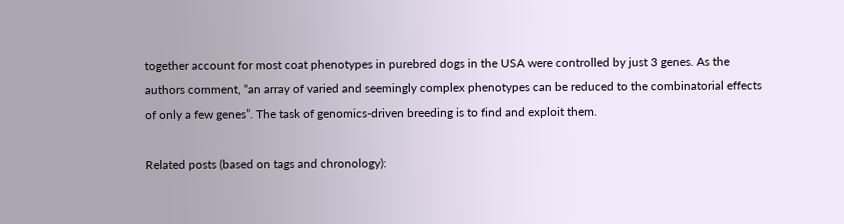together account for most coat phenotypes in purebred dogs in the USA were controlled by just 3 genes. As the authors comment, “an array of varied and seemingly complex phenotypes can be reduced to the combinatorial effects of only a few genes”. The task of genomics-driven breeding is to find and exploit them.

Related posts (based on tags and chronology):